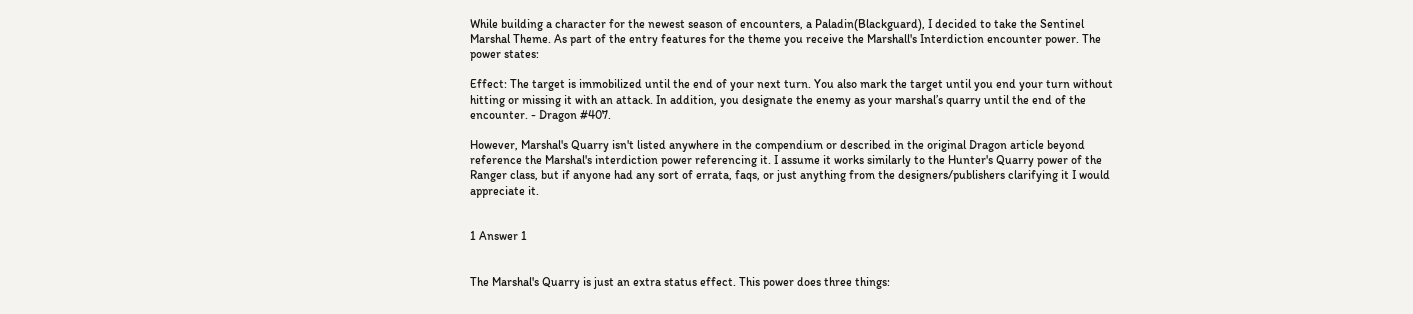While building a character for the newest season of encounters, a Paladin(Blackguard), I decided to take the Sentinel Marshal Theme. As part of the entry features for the theme you receive the Marshall's Interdiction encounter power. The power states:

Effect: The target is immobilized until the end of your next turn. You also mark the target until you end your turn without hitting or missing it with an attack. In addition, you designate the enemy as your marshal’s quarry until the end of the encounter. - Dragon #407.

However, Marshal's Quarry isn't listed anywhere in the compendium or described in the original Dragon article beyond reference the Marshal's interdiction power referencing it. I assume it works similarly to the Hunter's Quarry power of the Ranger class, but if anyone had any sort of errata, faqs, or just anything from the designers/publishers clarifying it I would appreciate it.


1 Answer 1


The Marshal's Quarry is just an extra status effect. This power does three things: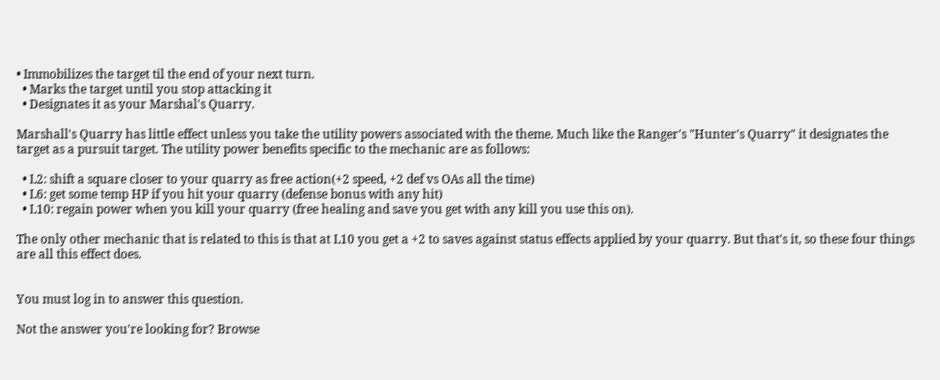• Immobilizes the target til the end of your next turn.
  • Marks the target until you stop attacking it
  • Designates it as your Marshal's Quarry.

Marshall's Quarry has little effect unless you take the utility powers associated with the theme. Much like the Ranger's "Hunter's Quarry" it designates the target as a pursuit target. The utility power benefits specific to the mechanic are as follows:

  • L2: shift a square closer to your quarry as free action(+2 speed, +2 def vs OAs all the time)
  • L6: get some temp HP if you hit your quarry (defense bonus with any hit)
  • L10: regain power when you kill your quarry (free healing and save you get with any kill you use this on).

The only other mechanic that is related to this is that at L10 you get a +2 to saves against status effects applied by your quarry. But that's it, so these four things are all this effect does.


You must log in to answer this question.

Not the answer you're looking for? Browse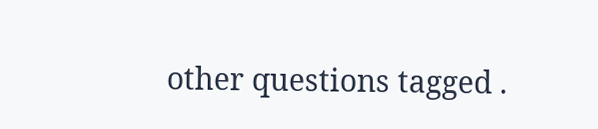other questions tagged .